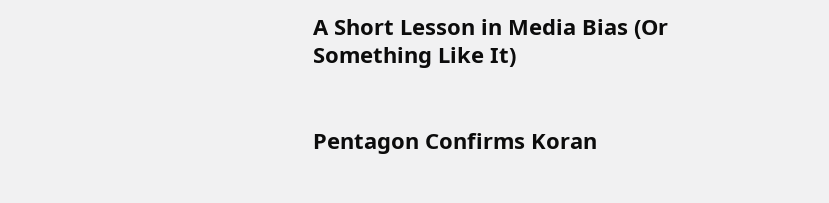A Short Lesson in Media Bias (Or Something Like It)


Pentagon Confirms Koran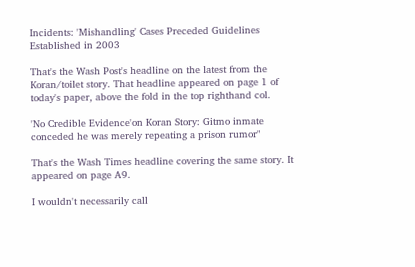Incidents: 'Mishandling' Cases Preceded Guidelines Established in 2003

That's the Wash Post's headline on the latest from the Koran/toilet story. That headline appeared on page 1 of today's paper, above the fold in the top righthand col.

'No Credible Evidence'on Koran Story: Gitmo inmate conceded he was merely repeating a prison rumor"

That's the Wash Times headline covering the same story. It appeared on page A9.

I wouldn't necessarily call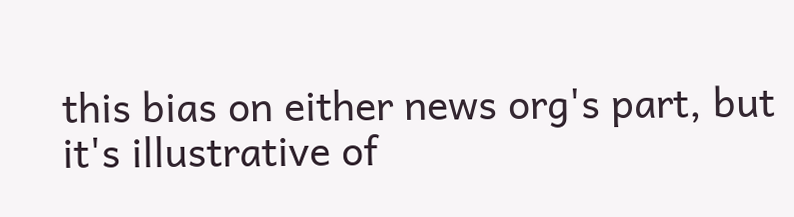this bias on either news org's part, but it's illustrative of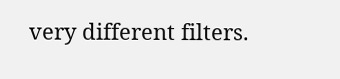very different filters.